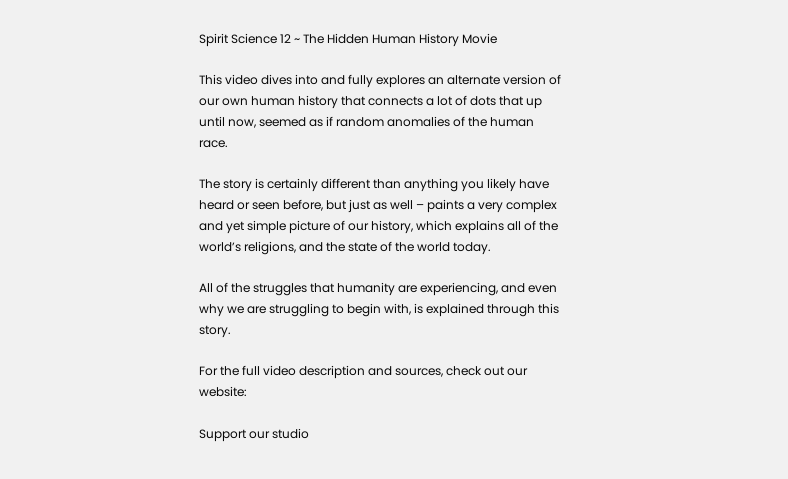Spirit Science 12 ~ The Hidden Human History Movie

This video dives into and fully explores an alternate version of our own human history that connects a lot of dots that up until now, seemed as if random anomalies of the human race.

The story is certainly different than anything you likely have heard or seen before, but just as well – paints a very complex and yet simple picture of our history, which explains all of the world’s religions, and the state of the world today.

All of the struggles that humanity are experiencing, and even why we are struggling to begin with, is explained through this story.

For the full video description and sources, check out our website:

Support our studio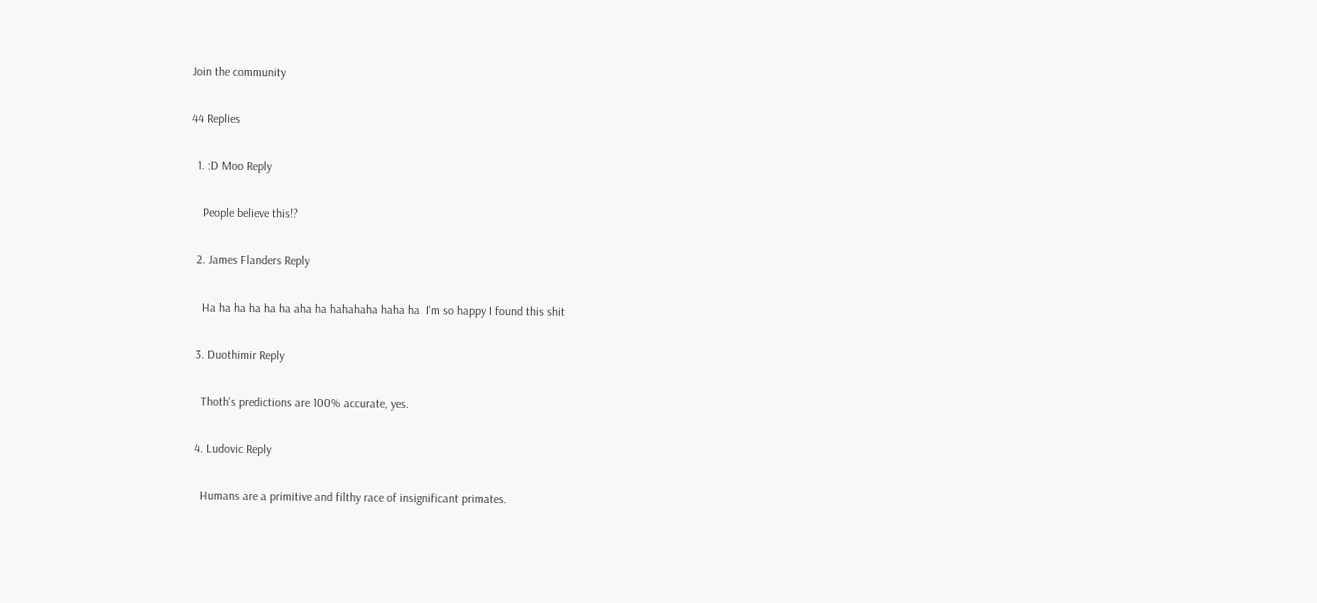Join the community

44 Replies

  1. :D Moo Reply

    People believe this!?

  2. James Flanders Reply

    Ha ha ha ha ha ha aha ha hahahaha haha ha  I'm so happy I found this shit

  3. Duothimir Reply

    Thoth's predictions are 100% accurate, yes.

  4. Ludovic Reply

    Humans are a primitive and filthy race of insignificant primates.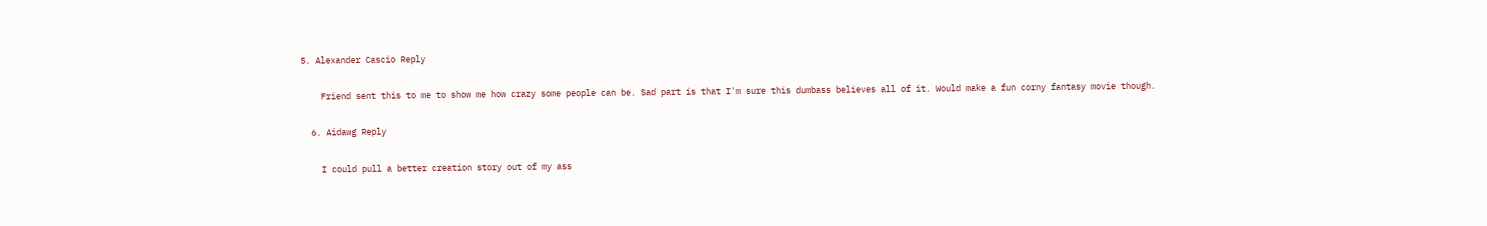5. Alexander Cascio Reply

    Friend sent this to me to show me how crazy some people can be. Sad part is that I'm sure this dumbass believes all of it. Would make a fun corny fantasy movie though.

  6. Aidawg Reply

    I could pull a better creation story out of my ass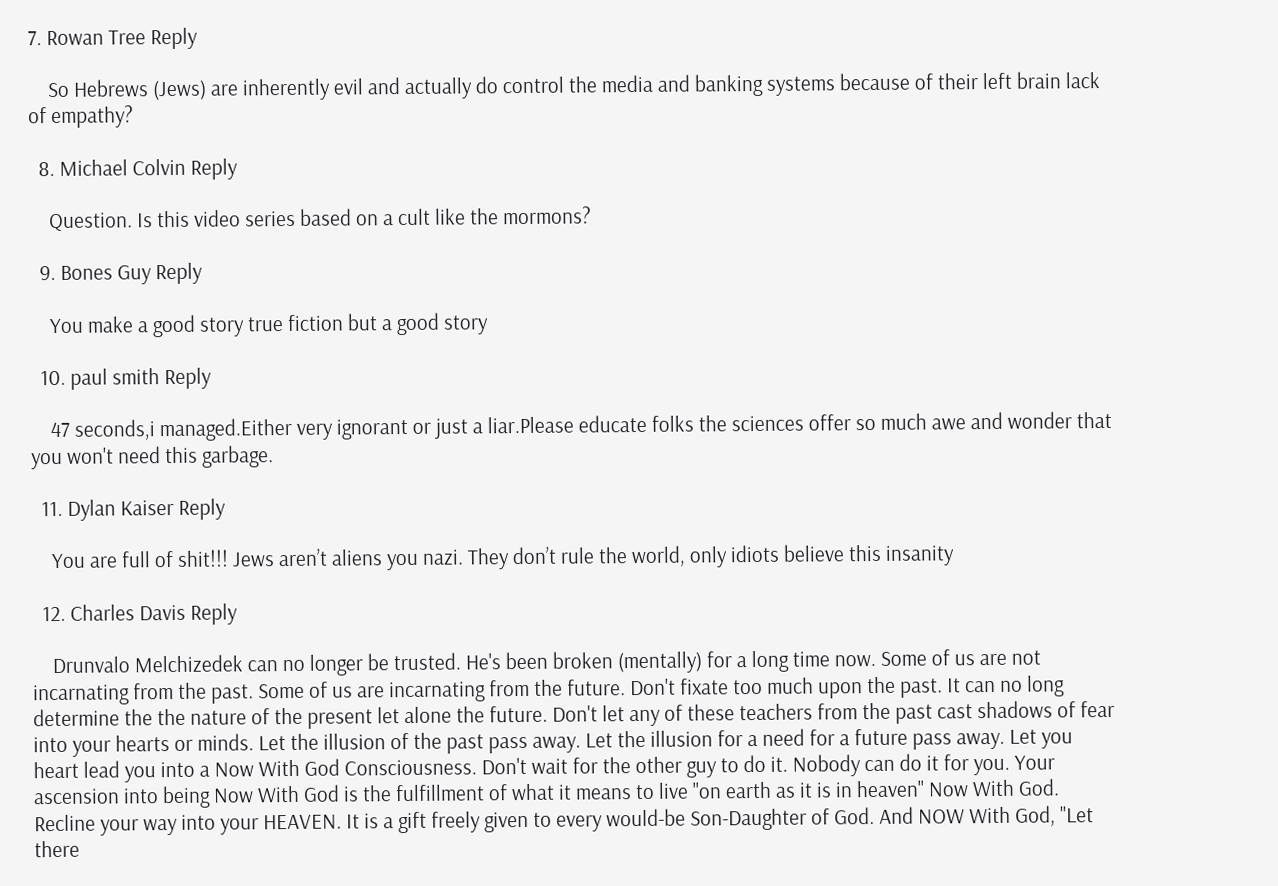7. Rowan Tree Reply

    So Hebrews (Jews) are inherently evil and actually do control the media and banking systems because of their left brain lack of empathy?

  8. Michael Colvin Reply

    Question. Is this video series based on a cult like the mormons?

  9. Bones Guy Reply

    You make a good story true fiction but a good story

  10. paul smith Reply

    47 seconds,i managed.Either very ignorant or just a liar.Please educate folks the sciences offer so much awe and wonder that you won't need this garbage.

  11. Dylan Kaiser Reply

    You are full of shit!!! Jews aren’t aliens you nazi. They don’t rule the world, only idiots believe this insanity

  12. Charles Davis Reply

    Drunvalo Melchizedek can no longer be trusted. He's been broken (mentally) for a long time now. Some of us are not incarnating from the past. Some of us are incarnating from the future. Don't fixate too much upon the past. It can no long determine the the nature of the present let alone the future. Don't let any of these teachers from the past cast shadows of fear into your hearts or minds. Let the illusion of the past pass away. Let the illusion for a need for a future pass away. Let you heart lead you into a Now With God Consciousness. Don't wait for the other guy to do it. Nobody can do it for you. Your ascension into being Now With God is the fulfillment of what it means to live "on earth as it is in heaven" Now With God. Recline your way into your HEAVEN. It is a gift freely given to every would-be Son-Daughter of God. And NOW With God, "Let there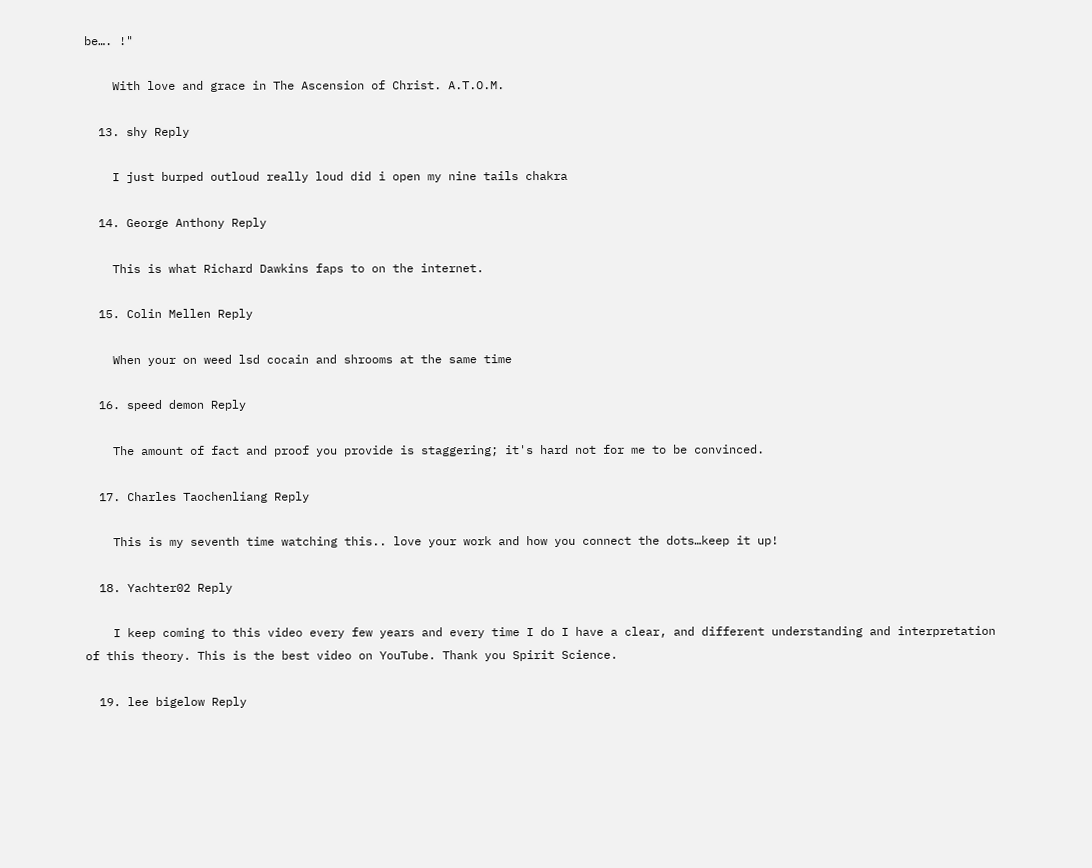be…. !"

    With love and grace in The Ascension of Christ. A.T.O.M.

  13. shy Reply

    I just burped outloud really loud did i open my nine tails chakra

  14. George Anthony Reply

    This is what Richard Dawkins faps to on the internet.

  15. Colin Mellen Reply

    When your on weed lsd cocain and shrooms at the same time

  16. speed demon Reply

    The amount of fact and proof you provide is staggering; it's hard not for me to be convinced.

  17. Charles Taochenliang Reply

    This is my seventh time watching this.. love your work and how you connect the dots…keep it up!

  18. Yachter02 Reply

    I keep coming to this video every few years and every time I do I have a clear, and different understanding and interpretation of this theory. This is the best video on YouTube. Thank you Spirit Science.

  19. lee bigelow Reply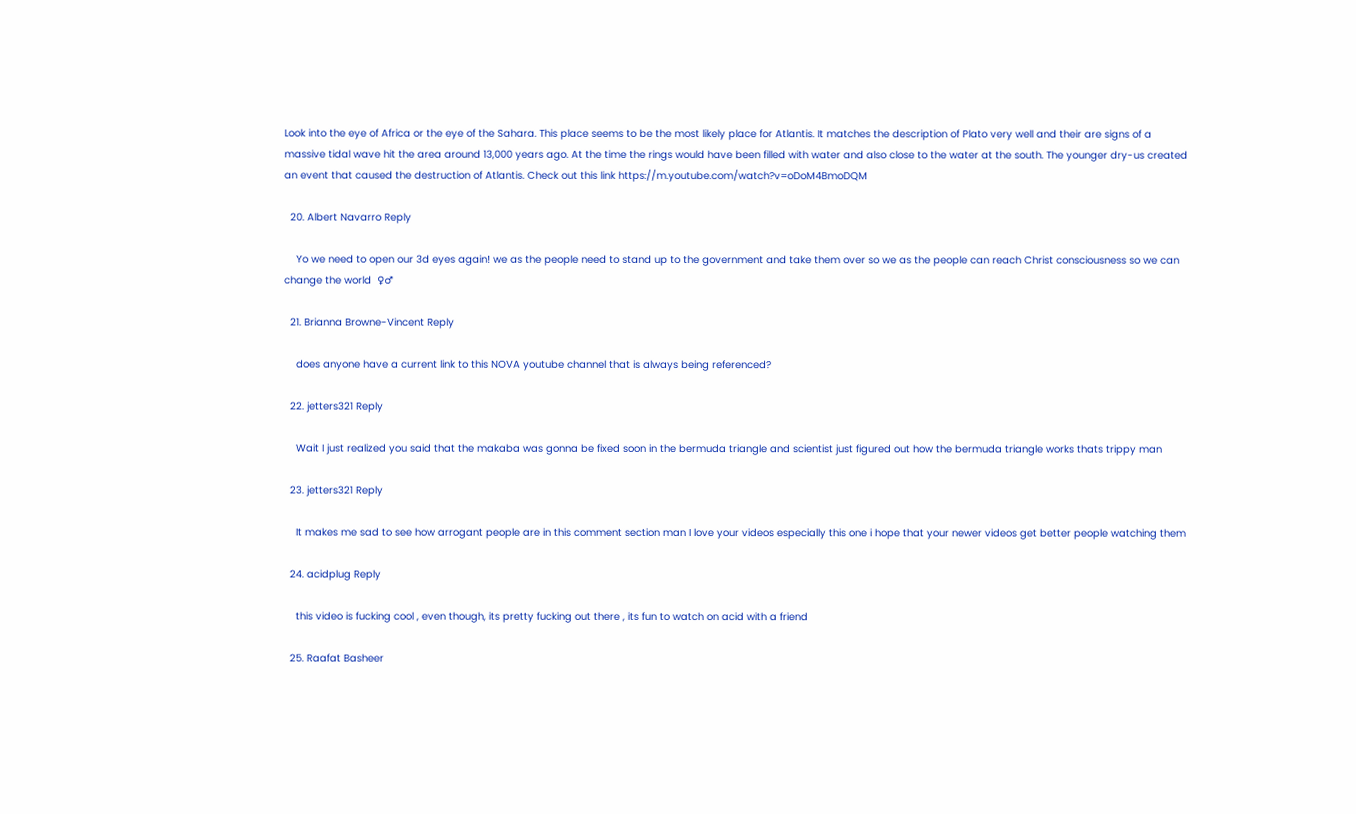Look into the eye of Africa or the eye of the Sahara. This place seems to be the most likely place for Atlantis. It matches the description of Plato very well and their are signs of a massive tidal wave hit the area around 13,000 years ago. At the time the rings would have been filled with water and also close to the water at the south. The younger dry-us created an event that caused the destruction of Atlantis. Check out this link https://m.youtube.com/watch?v=oDoM4BmoDQM

  20. Albert Navarro Reply

    Yo we need to open our 3d eyes again! we as the people need to stand up to the government and take them over so we as the people can reach Christ consciousness so we can change the world  ♀♂

  21. Brianna Browne-Vincent Reply

    does anyone have a current link to this NOVA youtube channel that is always being referenced?

  22. jetters321 Reply

    Wait I just realized you said that the makaba was gonna be fixed soon in the bermuda triangle and scientist just figured out how the bermuda triangle works thats trippy man

  23. jetters321 Reply

    It makes me sad to see how arrogant people are in this comment section man I love your videos especially this one i hope that your newer videos get better people watching them

  24. acidplug Reply

    this video is fucking cool , even though, its pretty fucking out there , its fun to watch on acid with a friend

  25. Raafat Basheer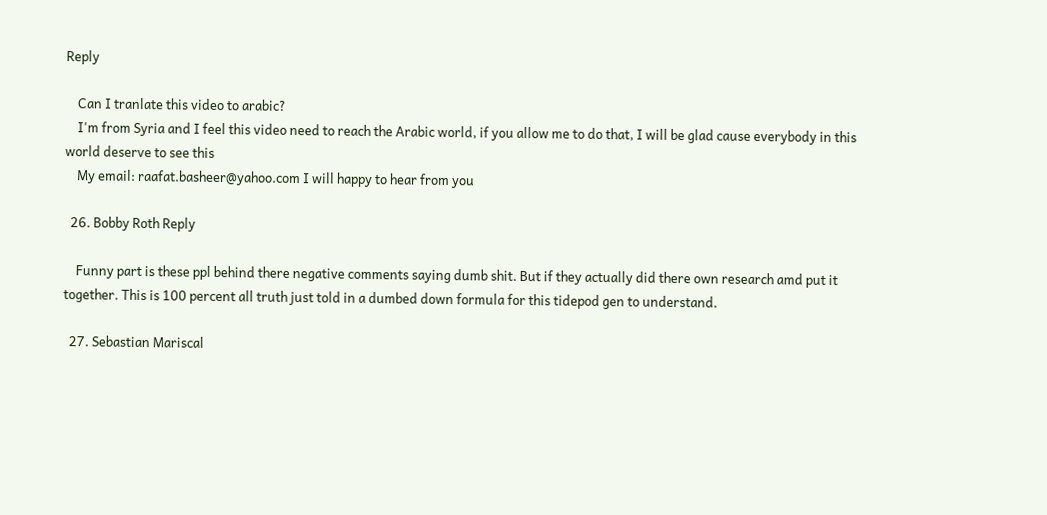Reply

    Can I tranlate this video to arabic?
    I'm from Syria and I feel this video need to reach the Arabic world, if you allow me to do that, I will be glad cause everybody in this world deserve to see this
    My email: raafat.basheer@yahoo.com I will happy to hear from you

  26. Bobby Roth Reply

    Funny part is these ppl behind there negative comments saying dumb shit. But if they actually did there own research amd put it together. This is 100 percent all truth just told in a dumbed down formula for this tidepod gen to understand.

  27. Sebastian Mariscal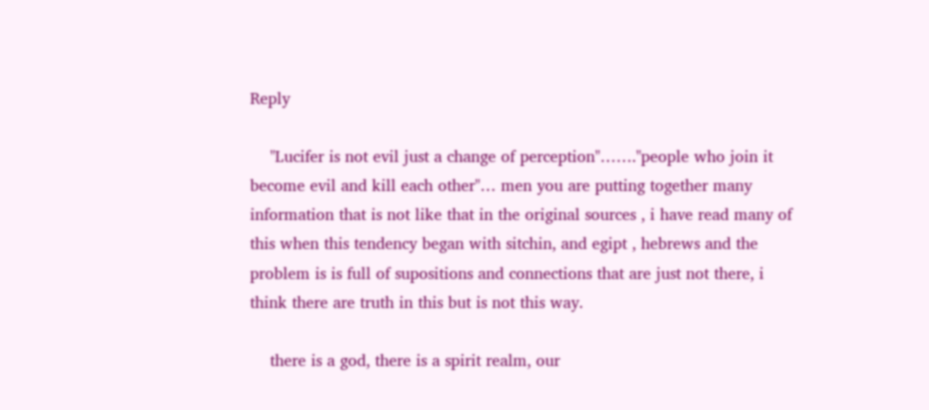Reply

    "Lucifer is not evil just a change of perception"……."people who join it become evil and kill each other"… men you are putting together many information that is not like that in the original sources , i have read many of this when this tendency began with sitchin, and egipt , hebrews and the problem is is full of supositions and connections that are just not there, i think there are truth in this but is not this way.

    there is a god, there is a spirit realm, our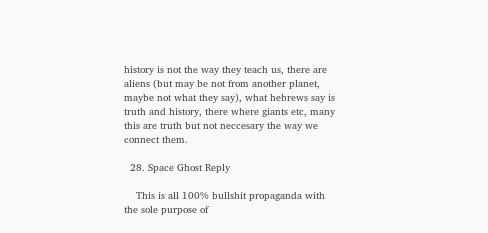history is not the way they teach us, there are aliens (but may be not from another planet, maybe not what they say), what hebrews say is truth and history, there where giants etc, many this are truth but not neccesary the way we connect them.

  28. Space Ghost Reply

    This is all 100% bullshit propaganda with the sole purpose of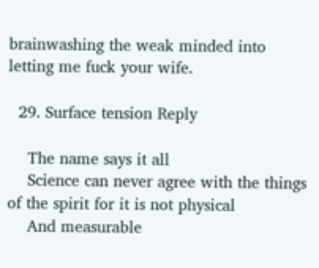brainwashing the weak minded into letting me fuck your wife.

  29. Surface tension Reply

    The name says it all
    Science can never agree with the things of the spirit for it is not physical
    And measurable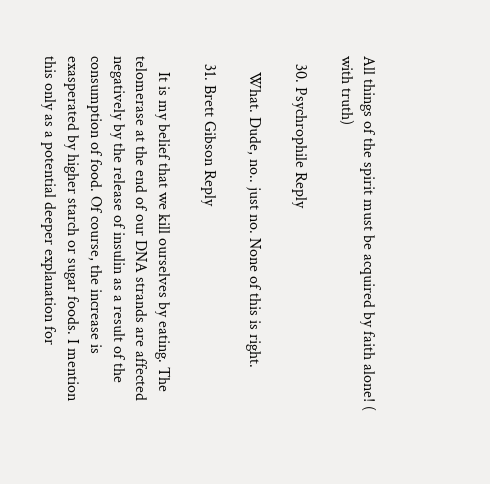All things of the spirit must be acquired by faith alone! ( with truth)

  30. Psychrophile Reply

    What. Dude, no.. just no. None of this is right.

  31. Brett Gibson Reply

    It is my belief that we kill ourselves by eating. The telomerase at the end of our DNA strands are affected negatively by the release of insulin as a result of the consumption of food. Of course, the increase is exasperated by higher starch or sugar foods. I mention this only as a potential deeper explanation for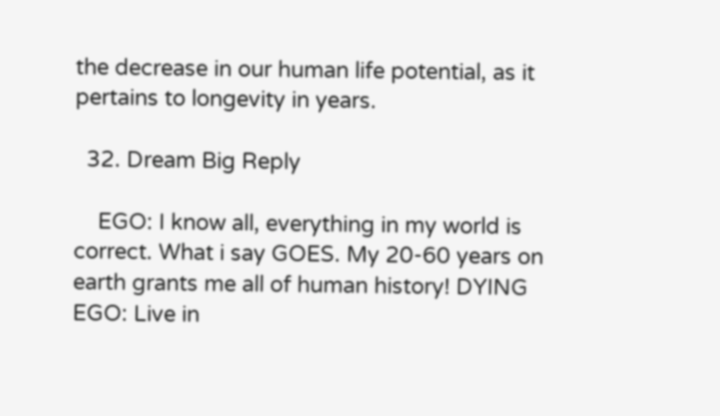the decrease in our human life potential, as it pertains to longevity in years.

  32. Dream Big Reply

    EGO: I know all, everything in my world is correct. What i say GOES. My 20-60 years on earth grants me all of human history! DYING EGO: Live in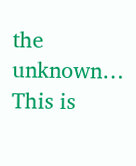the unknown… This is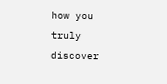how you truly discover